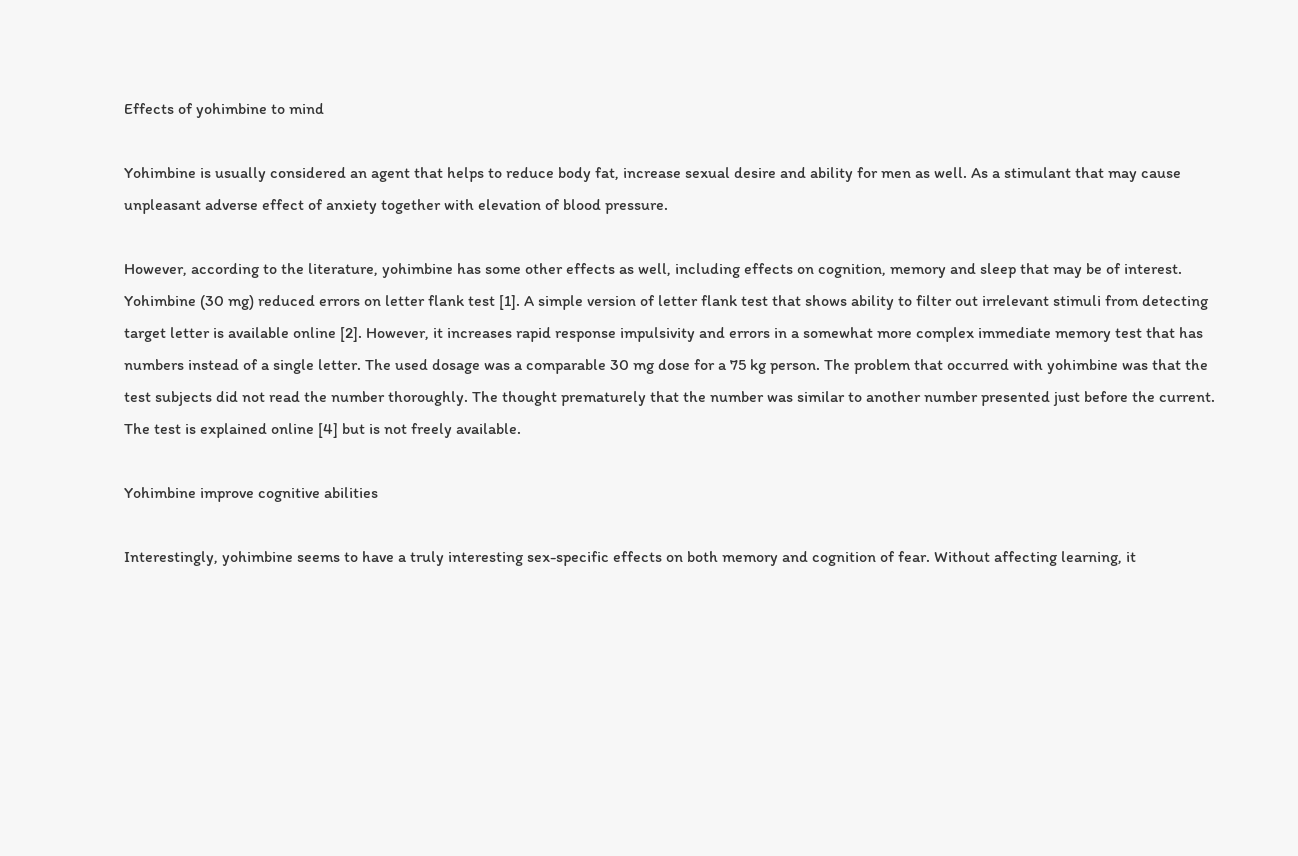Effects of yohimbine to mind

Yohimbine is usually considered an agent that helps to reduce body fat, increase sexual desire and ability for men as well. As a stimulant that may cause unpleasant adverse effect of anxiety together with elevation of blood pressure.

However, according to the literature, yohimbine has some other effects as well, including effects on cognition, memory and sleep that may be of interest. Yohimbine (30 mg) reduced errors on letter flank test [1]. A simple version of letter flank test that shows ability to filter out irrelevant stimuli from detecting target letter is available online [2]. However, it increases rapid response impulsivity and errors in a somewhat more complex immediate memory test that has numbers instead of a single letter. The used dosage was a comparable 30 mg dose for a 75 kg person. The problem that occurred with yohimbine was that the test subjects did not read the number thoroughly. The thought prematurely that the number was similar to another number presented just before the current. The test is explained online [4] but is not freely available.

Yohimbine improve cognitive abilities

Interestingly, yohimbine seems to have a truly interesting sex-specific effects on both memory and cognition of fear. Without affecting learning, it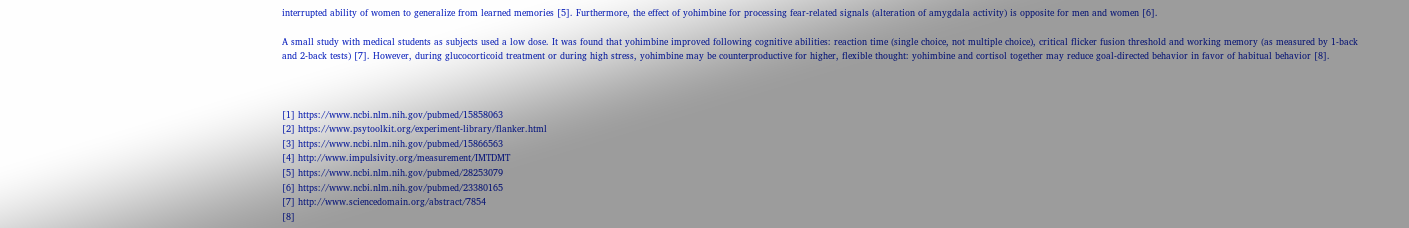interrupted ability of women to generalize from learned memories [5]. Furthermore, the effect of yohimbine for processing fear-related signals (alteration of amygdala activity) is opposite for men and women [6].

A small study with medical students as subjects used a low dose. It was found that yohimbine improved following cognitive abilities: reaction time (single choice, not multiple choice), critical flicker fusion threshold and working memory (as measured by 1-back and 2-back tests) [7]. However, during glucocorticoid treatment or during high stress, yohimbine may be counterproductive for higher, flexible thought: yohimbine and cortisol together may reduce goal-directed behavior in favor of habitual behavior [8].



[1] https://www.ncbi.nlm.nih.gov/pubmed/15858063
[2] https://www.psytoolkit.org/experiment-library/flanker.html
[3] https://www.ncbi.nlm.nih.gov/pubmed/15866563
[4] http://www.impulsivity.org/measurement/IMTDMT
[5] https://www.ncbi.nlm.nih.gov/pubmed/28253079
[6] https://www.ncbi.nlm.nih.gov/pubmed/23380165
[7] http://www.sciencedomain.org/abstract/7854
[8]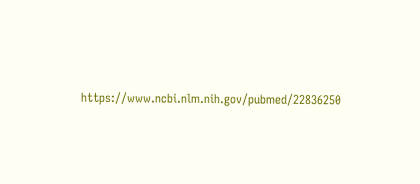https://www.ncbi.nlm.nih.gov/pubmed/22836250